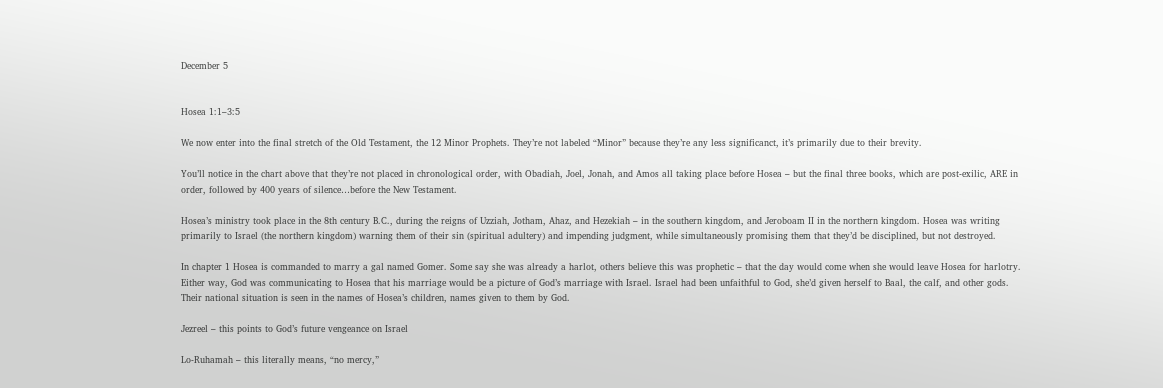December 5


Hosea 1:1–3:5

We now enter into the final stretch of the Old Testament, the 12 Minor Prophets. They’re not labeled “Minor” because they’re any less significanct, it’s primarily due to their brevity.

You’ll notice in the chart above that they’re not placed in chronological order, with Obadiah, Joel, Jonah, and Amos all taking place before Hosea – but the final three books, which are post-exilic, ARE in order, followed by 400 years of silence…before the New Testament.

Hosea’s ministry took place in the 8th century B.C., during the reigns of Uzziah, Jotham, Ahaz, and Hezekiah – in the southern kingdom, and Jeroboam II in the northern kingdom. Hosea was writing primarily to Israel (the northern kingdom) warning them of their sin (spiritual adultery) and impending judgment, while simultaneously promising them that they’d be disciplined, but not destroyed.

In chapter 1 Hosea is commanded to marry a gal named Gomer. Some say she was already a harlot, others believe this was prophetic – that the day would come when she would leave Hosea for harlotry. Either way, God was communicating to Hosea that his marriage would be a picture of God’s marriage with Israel. Israel had been unfaithful to God, she’d given herself to Baal, the calf, and other gods. Their national situation is seen in the names of Hosea’s children, names given to them by God.

Jezreel – this points to God’s future vengeance on Israel

Lo-Ruhamah – this literally means, “no mercy,”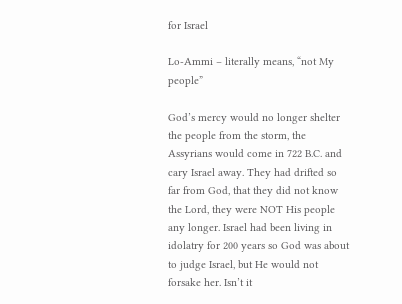for Israel

Lo-Ammi – literally means, “not My people”

God’s mercy would no longer shelter the people from the storm, the Assyrians would come in 722 B.C. and cary Israel away. They had drifted so far from God, that they did not know the Lord, they were NOT His people any longer. Israel had been living in idolatry for 200 years so God was about to judge Israel, but He would not forsake her. Isn’t it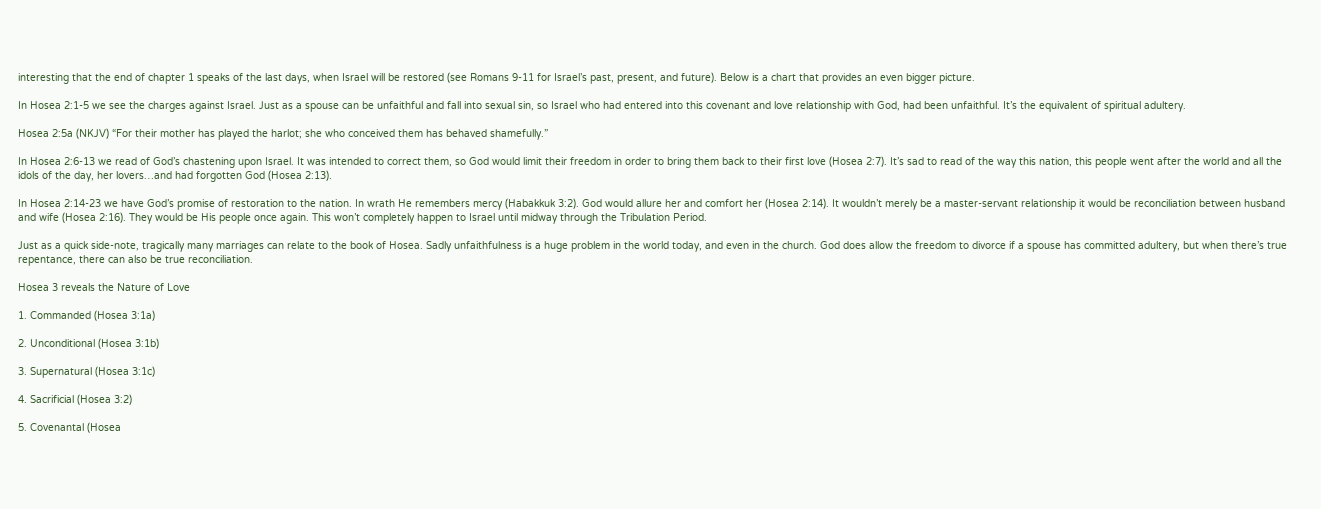interesting that the end of chapter 1 speaks of the last days, when Israel will be restored (see Romans 9-11 for Israel’s past, present, and future). Below is a chart that provides an even bigger picture.

In Hosea 2:1-5 we see the charges against Israel. Just as a spouse can be unfaithful and fall into sexual sin, so Israel who had entered into this covenant and love relationship with God, had been unfaithful. It’s the equivalent of spiritual adultery.

Hosea 2:5a (NKJV) “For their mother has played the harlot; she who conceived them has behaved shamefully.”

In Hosea 2:6-13 we read of God’s chastening upon Israel. It was intended to correct them, so God would limit their freedom in order to bring them back to their first love (Hosea 2:7). It’s sad to read of the way this nation, this people went after the world and all the idols of the day, her lovers…and had forgotten God (Hosea 2:13).

In Hosea 2:14-23 we have God’s promise of restoration to the nation. In wrath He remembers mercy (Habakkuk 3:2). God would allure her and comfort her (Hosea 2:14). It wouldn’t merely be a master-servant relationship it would be reconciliation between husband and wife (Hosea 2:16). They would be His people once again. This won’t completely happen to Israel until midway through the Tribulation Period.

Just as a quick side-note, tragically many marriages can relate to the book of Hosea. Sadly unfaithfulness is a huge problem in the world today, and even in the church. God does allow the freedom to divorce if a spouse has committed adultery, but when there’s true repentance, there can also be true reconciliation.

Hosea 3 reveals the Nature of Love

1. Commanded (Hosea 3:1a)

2. Unconditional (Hosea 3:1b)

3. Supernatural (Hosea 3:1c)

4. Sacrificial (Hosea 3:2)

5. Covenantal (Hosea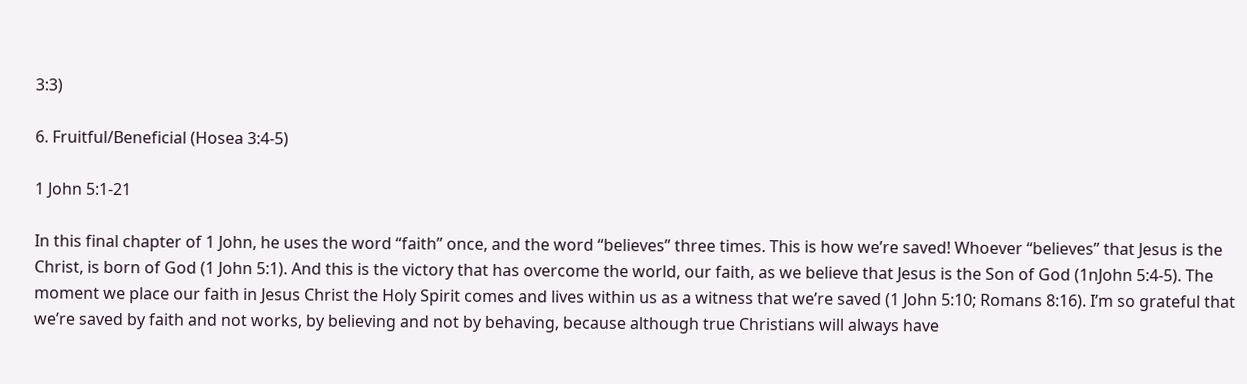3:3)

6. Fruitful/Beneficial (Hosea 3:4-5)

1 John 5:1-21

In this final chapter of 1 John, he uses the word “faith” once, and the word “believes” three times. This is how we’re saved! Whoever “believes” that Jesus is the Christ, is born of God (1 John 5:1). And this is the victory that has overcome the world, our faith, as we believe that Jesus is the Son of God (1nJohn 5:4-5). The moment we place our faith in Jesus Christ the Holy Spirit comes and lives within us as a witness that we’re saved (1 John 5:10; Romans 8:16). I’m so grateful that we’re saved by faith and not works, by believing and not by behaving, because although true Christians will always have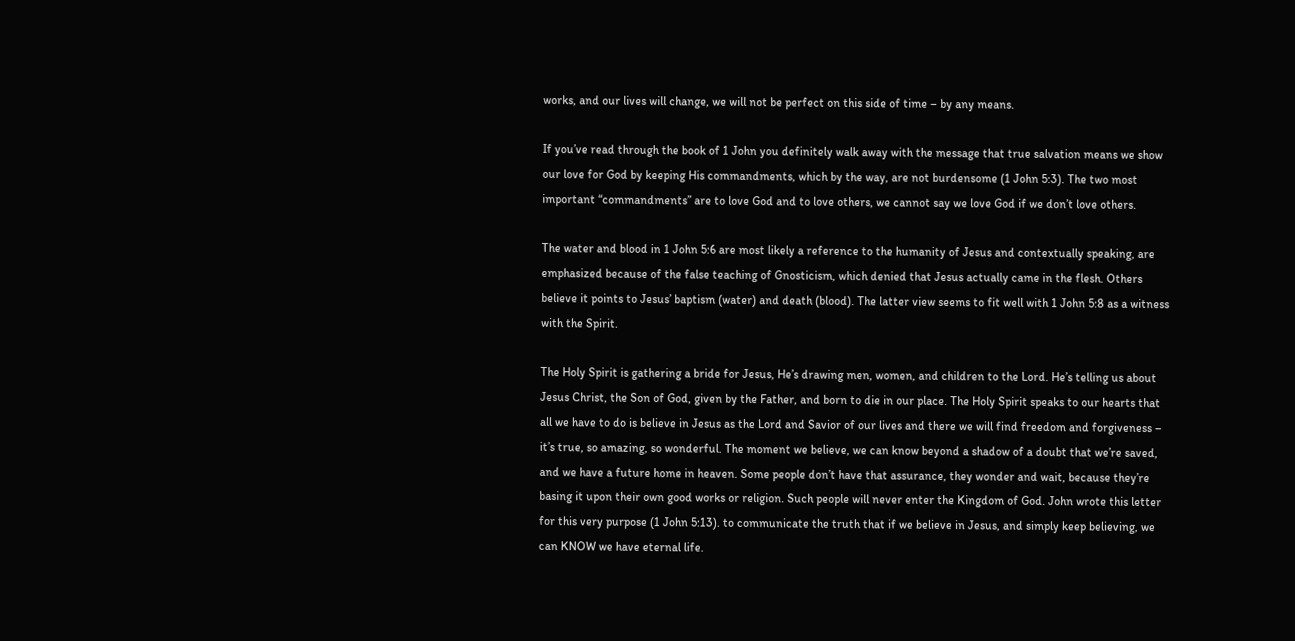works, and our lives will change, we will not be perfect on this side of time – by any means.

If you’ve read through the book of 1 John you definitely walk away with the message that true salvation means we show our love for God by keeping His commandments, which by the way, are not burdensome (1 John 5:3). The two most important “commandments” are to love God and to love others, we cannot say we love God if we don’t love others.

The water and blood in 1 John 5:6 are most likely a reference to the humanity of Jesus and contextually speaking, are emphasized because of the false teaching of Gnosticism, which denied that Jesus actually came in the flesh. Others believe it points to Jesus’ baptism (water) and death (blood). The latter view seems to fit well with 1 John 5:8 as a witness with the Spirit.

The Holy Spirit is gathering a bride for Jesus, He’s drawing men, women, and children to the Lord. He’s telling us about Jesus Christ, the Son of God, given by the Father, and born to die in our place. The Holy Spirit speaks to our hearts that all we have to do is believe in Jesus as the Lord and Savior of our lives and there we will find freedom and forgiveness – it’s true, so amazing, so wonderful. The moment we believe, we can know beyond a shadow of a doubt that we’re saved, and we have a future home in heaven. Some people don’t have that assurance, they wonder and wait, because they’re basing it upon their own good works or religion. Such people will never enter the Kingdom of God. John wrote this letter for this very purpose (1 John 5:13). to communicate the truth that if we believe in Jesus, and simply keep believing, we can KNOW we have eternal life.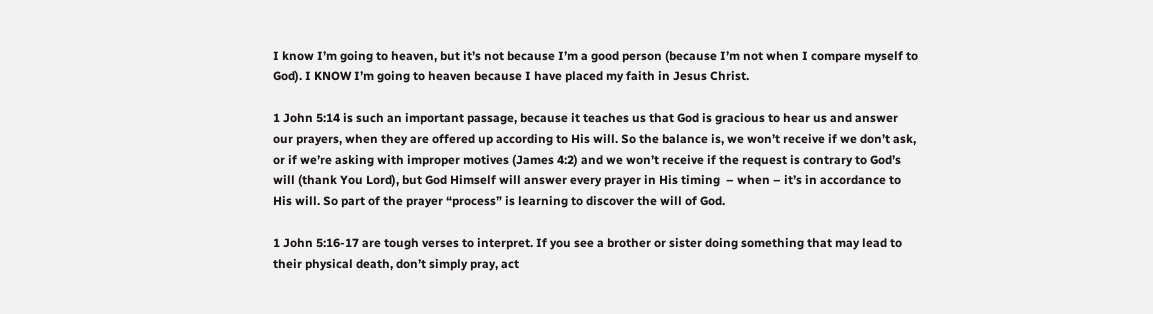I know I’m going to heaven, but it’s not because I’m a good person (because I’m not when I compare myself to God). I KNOW I’m going to heaven because I have placed my faith in Jesus Christ.

1 John 5:14 is such an important passage, because it teaches us that God is gracious to hear us and answer our prayers, when they are offered up according to His will. So the balance is, we won’t receive if we don’t ask, or if we’re asking with improper motives (James 4:2) and we won’t receive if the request is contrary to God’s will (thank You Lord), but God Himself will answer every prayer in His timing  – when – it’s in accordance to His will. So part of the prayer “process” is learning to discover the will of God.

1 John 5:16-17 are tough verses to interpret. If you see a brother or sister doing something that may lead to their physical death, don’t simply pray, act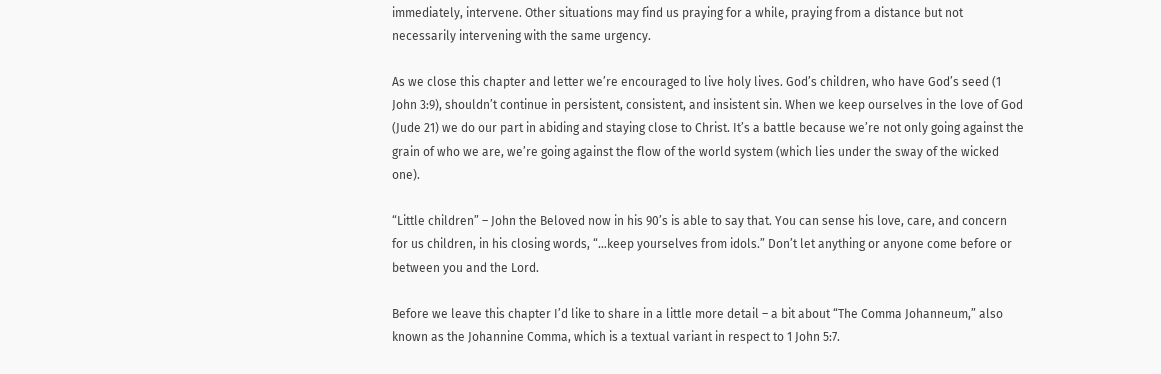immediately, intervene. Other situations may find us praying for a while, praying from a distance but not necessarily intervening with the same urgency.

As we close this chapter and letter we’re encouraged to live holy lives. God’s children, who have God’s seed (1 John 3:9), shouldn’t continue in persistent, consistent, and insistent sin. When we keep ourselves in the love of God (Jude 21) we do our part in abiding and staying close to Christ. It’s a battle because we’re not only going against the grain of who we are, we’re going against the flow of the world system (which lies under the sway of the wicked one).

“Little children” – John the Beloved now in his 90’s is able to say that. You can sense his love, care, and concern for us children, in his closing words, “…keep yourselves from idols.” Don’t let anything or anyone come before or between you and the Lord.

Before we leave this chapter I’d like to share in a little more detail – a bit about “The Comma Johanneum,” also known as the Johannine Comma, which is a textual variant in respect to 1 John 5:7.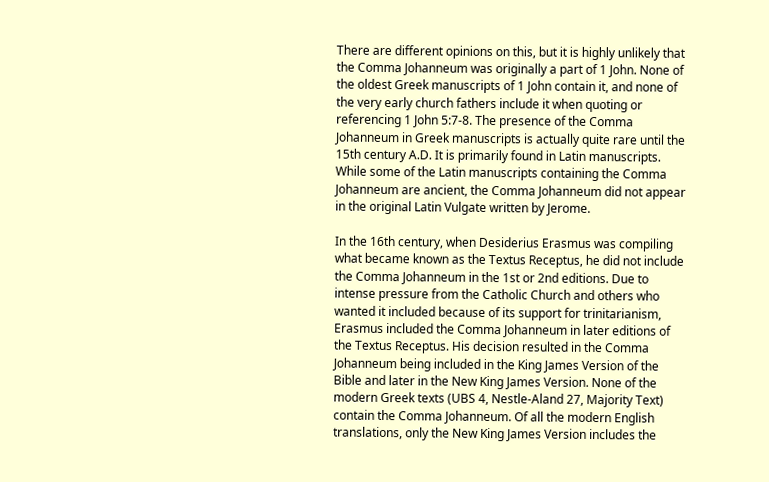There are different opinions on this, but it is highly unlikely that the Comma Johanneum was originally a part of 1 John. None of the oldest Greek manuscripts of 1 John contain it, and none of the very early church fathers include it when quoting or referencing 1 John 5:7-8. The presence of the Comma Johanneum in Greek manuscripts is actually quite rare until the 15th century A.D. It is primarily found in Latin manuscripts. While some of the Latin manuscripts containing the Comma Johanneum are ancient, the Comma Johanneum did not appear in the original Latin Vulgate written by Jerome.

In the 16th century, when Desiderius Erasmus was compiling what became known as the Textus Receptus, he did not include the Comma Johanneum in the 1st or 2nd editions. Due to intense pressure from the Catholic Church and others who wanted it included because of its support for trinitarianism, Erasmus included the Comma Johanneum in later editions of the Textus Receptus. His decision resulted in the Comma Johanneum being included in the King James Version of the Bible and later in the New King James Version. None of the modern Greek texts (UBS 4, Nestle-Aland 27, Majority Text) contain the Comma Johanneum. Of all the modern English translations, only the New King James Version includes the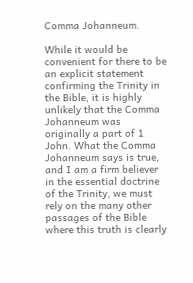Comma Johanneum.

While it would be convenient for there to be an explicit statement confirming the Trinity in the Bible, it is highly unlikely that the Comma Johanneum was originally a part of 1 John. What the Comma Johanneum says is true, and I am a firm believer in the essential doctrine of the Trinity, we must rely on the many other passages of the Bible where this truth is clearly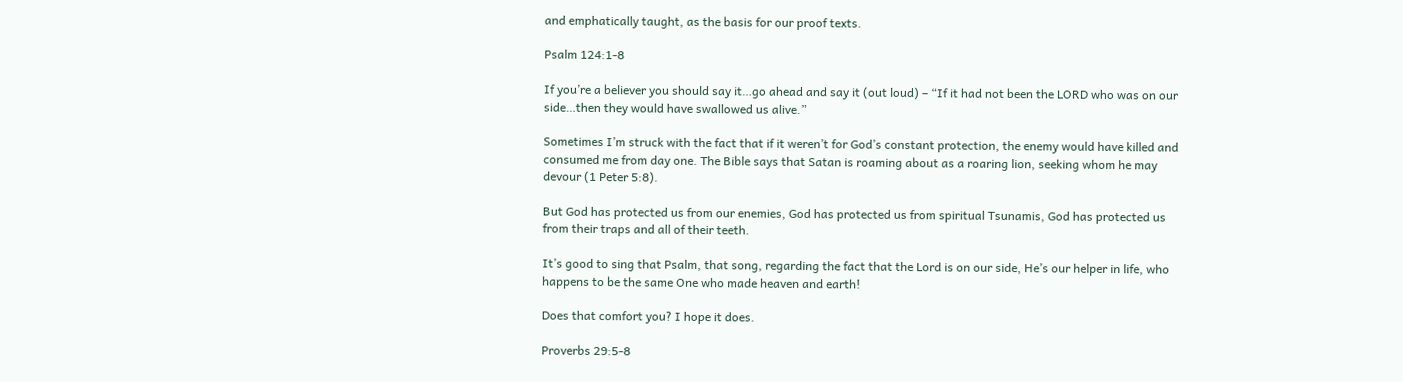and emphatically taught, as the basis for our proof texts.

Psalm 124:1-8

If you’re a believer you should say it…go ahead and say it (out loud) – “If it had not been the LORD who was on our side…then they would have swallowed us alive.”

Sometimes I’m struck with the fact that if it weren’t for God’s constant protection, the enemy would have killed and consumed me from day one. The Bible says that Satan is roaming about as a roaring lion, seeking whom he may devour (1 Peter 5:8).

But God has protected us from our enemies, God has protected us from spiritual Tsunamis, God has protected us from their traps and all of their teeth.

It’s good to sing that Psalm, that song, regarding the fact that the Lord is on our side, He’s our helper in life, who happens to be the same One who made heaven and earth!

Does that comfort you? I hope it does.

Proverbs 29:5-8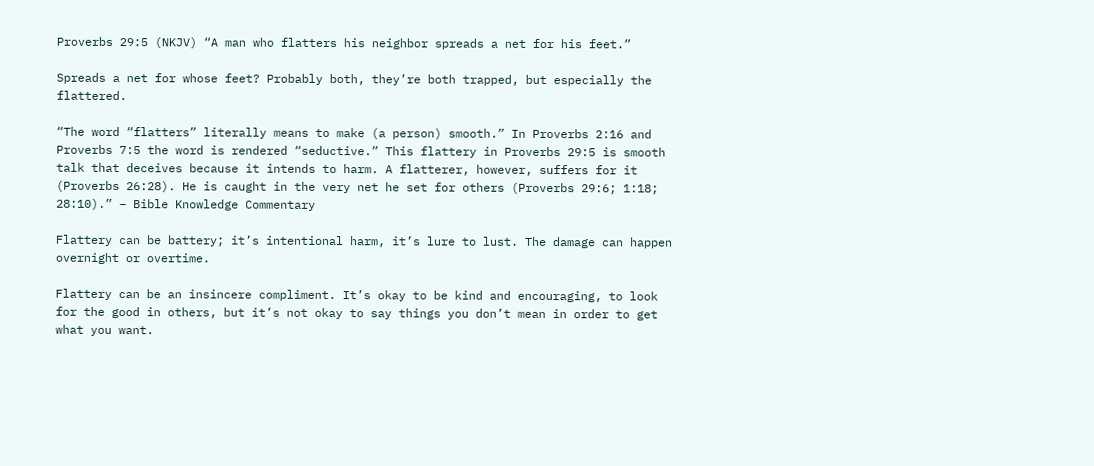Proverbs 29:5 (NKJV) “A man who flatters his neighbor spreads a net for his feet.”

Spreads a net for whose feet? Probably both, they’re both trapped, but especially the flattered.

“The word “flatters” literally means to make (a person) smooth.” In Proverbs 2:16 and Proverbs 7:5 the word is rendered “seductive.” This flattery in Proverbs 29:5 is smooth talk that deceives because it intends to harm. A flatterer, however, suffers for it (Proverbs 26:28). He is caught in the very net he set for others (Proverbs 29:6; 1:18; 28:10).” – Bible Knowledge Commentary

Flattery can be battery; it’s intentional harm, it’s lure to lust. The damage can happen overnight or overtime.

Flattery can be an insincere compliment. It’s okay to be kind and encouraging, to look for the good in others, but it’s not okay to say things you don’t mean in order to get what you want.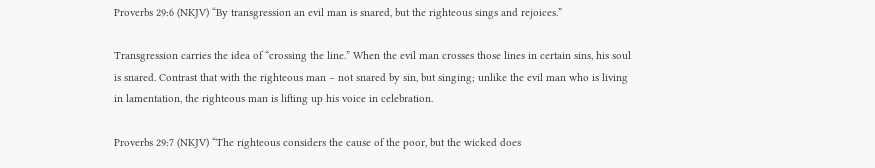Proverbs 29:6 (NKJV) “By transgression an evil man is snared, but the righteous sings and rejoices.”

Transgression carries the idea of “crossing the line.” When the evil man crosses those lines in certain sins, his soul is snared. Contrast that with the righteous man – not snared by sin, but singing; unlike the evil man who is living in lamentation, the righteous man is lifting up his voice in celebration.

Proverbs 29:7 (NKJV) “The righteous considers the cause of the poor, but the wicked does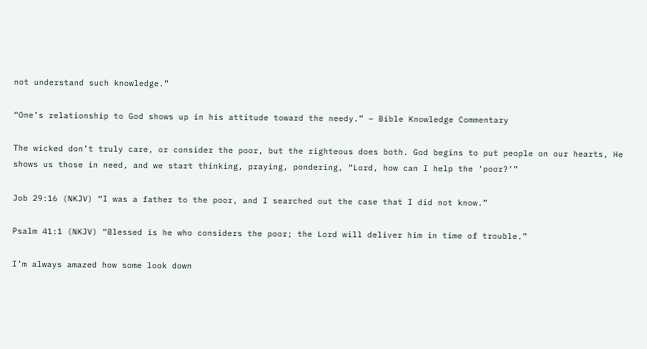not understand such knowledge.”

“One’s relationship to God shows up in his attitude toward the needy.” – Bible Knowledge Commentary

The wicked don’t truly care, or consider the poor, but the righteous does both. God begins to put people on our hearts, He shows us those in need, and we start thinking, praying, pondering, “Lord, how can I help the ‘poor?’”

Job 29:16 (NKJV) “I was a father to the poor, and I searched out the case that I did not know.”

Psalm 41:1 (NKJV) “Blessed is he who considers the poor; the Lord will deliver him in time of trouble.”

I’m always amazed how some look down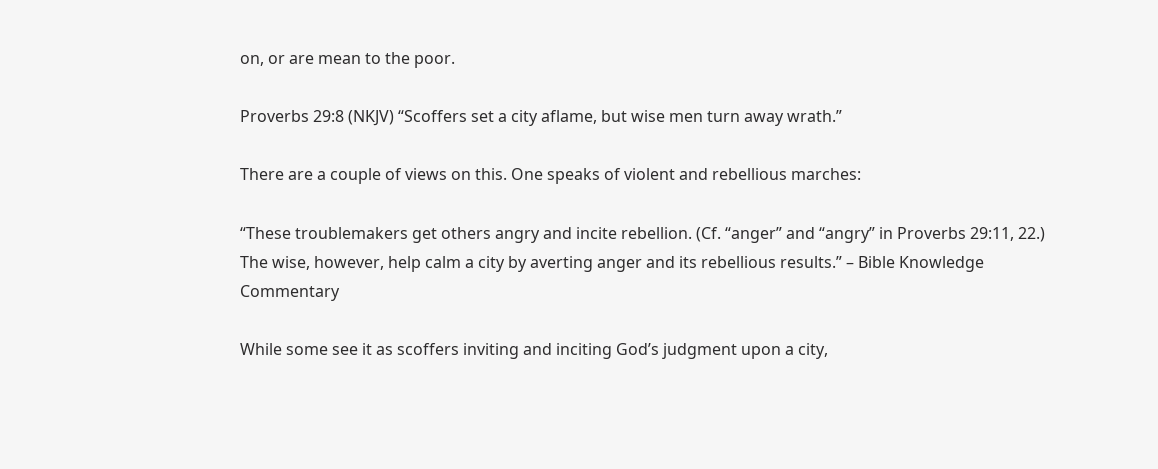on, or are mean to the poor.

Proverbs 29:8 (NKJV) “Scoffers set a city aflame, but wise men turn away wrath.”

There are a couple of views on this. One speaks of violent and rebellious marches:

“These troublemakers get others angry and incite rebellion. (Cf. “anger” and “angry” in Proverbs 29:11, 22.) The wise, however, help calm a city by averting anger and its rebellious results.” – Bible Knowledge Commentary

While some see it as scoffers inviting and inciting God’s judgment upon a city,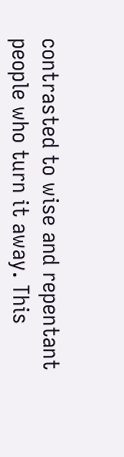contrasted to wise and repentant people who turn it away. This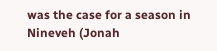was the case for a season in Nineveh (Jonah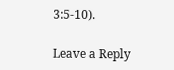3:5-10).

Leave a Reply